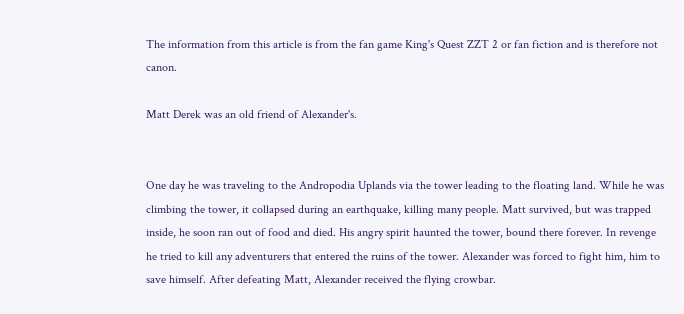The information from this article is from the fan game King's Quest ZZT 2 or fan fiction and is therefore not canon.

Matt Derek was an old friend of Alexander's.


One day he was traveling to the Andropodia Uplands via the tower leading to the floating land. While he was climbing the tower, it collapsed during an earthquake, killing many people. Matt survived, but was trapped inside, he soon ran out of food and died. His angry spirit haunted the tower, bound there forever. In revenge he tried to kill any adventurers that entered the ruins of the tower. Alexander was forced to fight him, him to save himself. After defeating Matt, Alexander received the flying crowbar.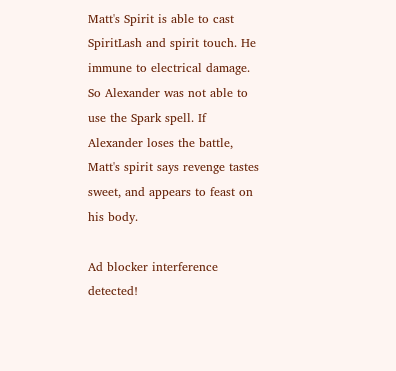Matt's Spirit is able to cast SpiritLash and spirit touch. He immune to electrical damage. So Alexander was not able to use the Spark spell. If Alexander loses the battle, Matt's spirit says revenge tastes sweet, and appears to feast on his body.

Ad blocker interference detected!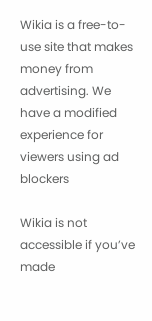Wikia is a free-to-use site that makes money from advertising. We have a modified experience for viewers using ad blockers

Wikia is not accessible if you’ve made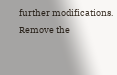further modifications. Remove the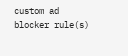custom ad blocker rule(s)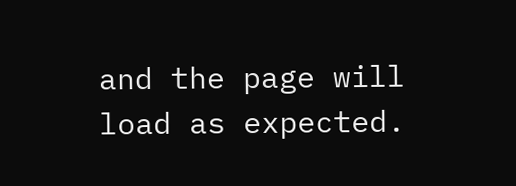and the page will load as expected.